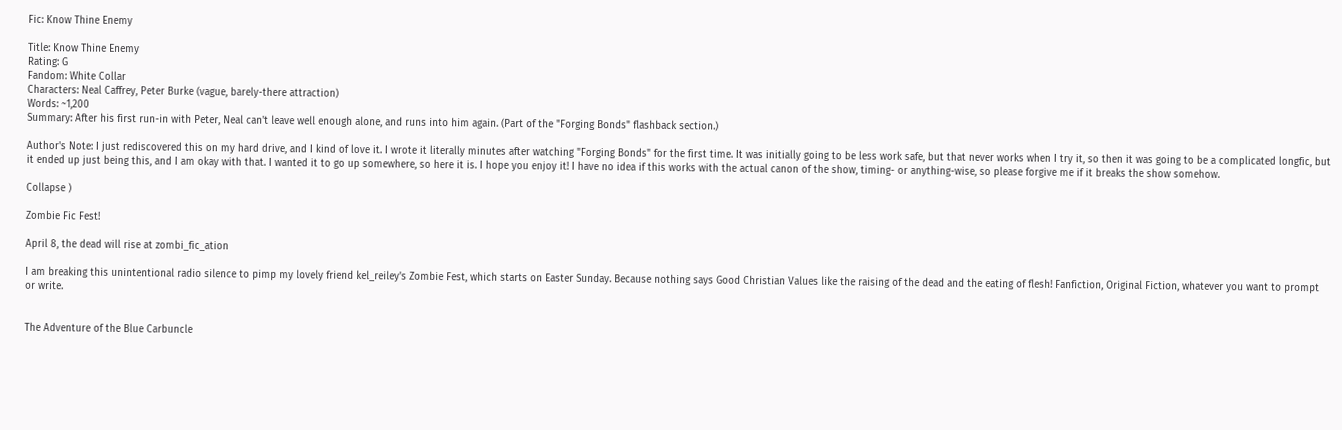Fic: Know Thine Enemy

Title: Know Thine Enemy
Rating: G
Fandom: White Collar
Characters: Neal Caffrey, Peter Burke (vague, barely-there attraction)
Words: ~1,200
Summary: After his first run-in with Peter, Neal can't leave well enough alone, and runs into him again. (Part of the "Forging Bonds" flashback section.)

Author's Note: I just rediscovered this on my hard drive, and I kind of love it. I wrote it literally minutes after watching "Forging Bonds" for the first time. It was initially going to be less work safe, but that never works when I try it, so then it was going to be a complicated longfic, but it ended up just being this, and I am okay with that. I wanted it to go up somewhere, so here it is. I hope you enjoy it! I have no idea if this works with the actual canon of the show, timing- or anything-wise, so please forgive me if it breaks the show somehow.

Collapse )

Zombie Fic Fest!

April 8, the dead will rise at zombi_fic_ation

I am breaking this unintentional radio silence to pimp my lovely friend kel_reiley's Zombie Fest, which starts on Easter Sunday. Because nothing says Good Christian Values like the raising of the dead and the eating of flesh! Fanfiction, Original Fiction, whatever you want to prompt or write.


The Adventure of the Blue Carbuncle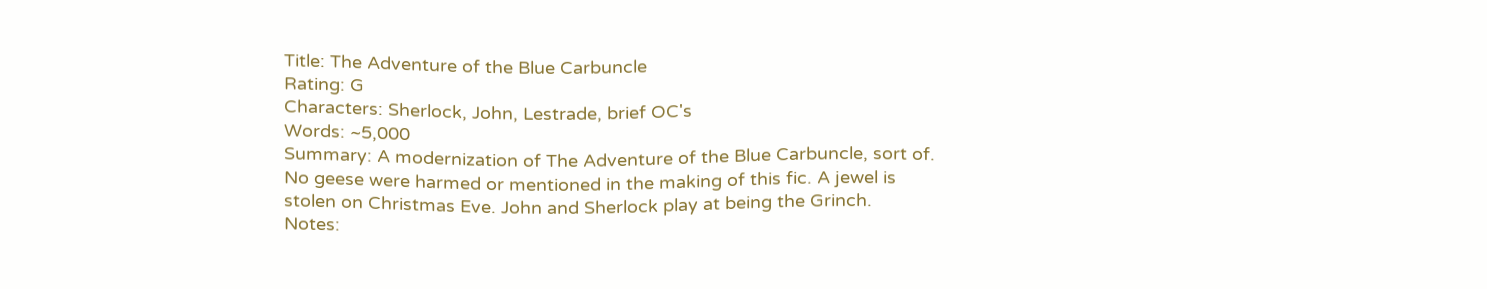Title: The Adventure of the Blue Carbuncle
Rating: G
Characters: Sherlock, John, Lestrade, brief OC's
Words: ~5,000
Summary: A modernization of The Adventure of the Blue Carbuncle, sort of. No geese were harmed or mentioned in the making of this fic. A jewel is stolen on Christmas Eve. John and Sherlock play at being the Grinch.
Notes: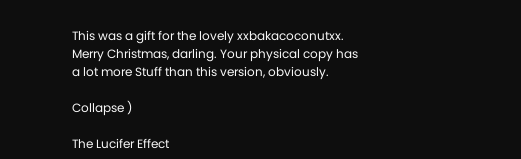This was a gift for the lovely xxbakacoconutxx. Merry Christmas, darling. Your physical copy has a lot more Stuff than this version, obviously.

Collapse )

The Lucifer Effect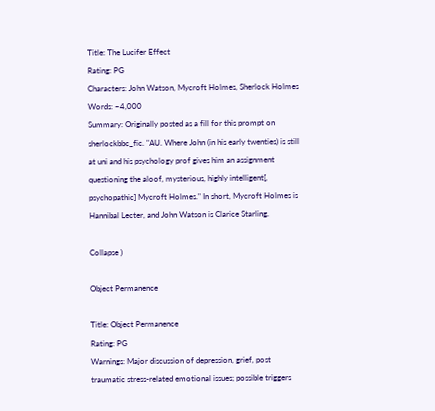Title: The Lucifer Effect
Rating: PG
Characters: John Watson, Mycroft Holmes, Sherlock Holmes
Words: ~4,000
Summary: Originally posted as a fill for this prompt on sherlockbbc_fic. "AU. Where John (in his early twenties) is still at uni and his psychology prof gives him an assignment questioning the aloof, mysterious, highly intelligent[, psychopathic] Mycroft Holmes." In short, Mycroft Holmes is Hannibal Lecter, and John Watson is Clarice Starling.

Collapse )

Object Permanence

Title: Object Permanence
Rating: PG
Warnings: Major discussion of depression, grief, post traumatic stress-related emotional issues; possible triggers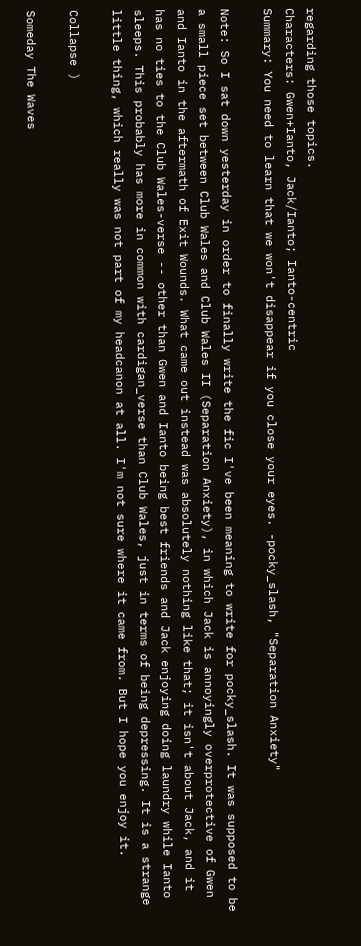regarding those topics.
Characters: Gwen+Ianto, Jack/Ianto; Ianto-centric
Summary: You need to learn that we won't disappear if you close your eyes. -pocky_slash, "Separation Anxiety"

Note: So I sat down yesterday in order to finally write the fic I've been meaning to write for pocky_slash. It was supposed to be a small piece set between Club Wales and Club Wales II (Separation Anxiety), in which Jack is annoyingly overprotective of Gwen and Ianto in the aftermath of Exit Wounds. What came out instead was absolutely nothing like that; it isn't about Jack, and it has no ties to the Club Wales-verse -- other than Gwen and Ianto being best friends and Jack enjoying doing laundry while Ianto sleeps. This probably has more in common with cardigan_verse than Club Wales, just in terms of being depressing. It is a strange little thing, which really was not part of my headcanon at all. I'm not sure where it came from. But I hope you enjoy it.

Collapse )

Someday The Waves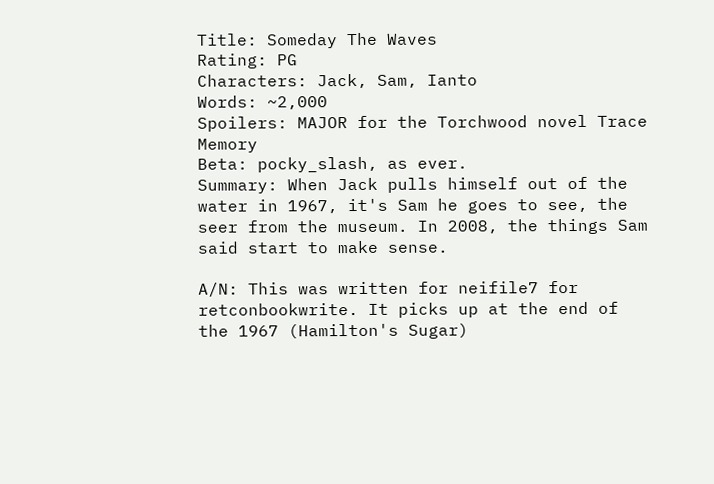Title: Someday The Waves
Rating: PG
Characters: Jack, Sam, Ianto
Words: ~2,000
Spoilers: MAJOR for the Torchwood novel Trace Memory
Beta: pocky_slash, as ever.
Summary: When Jack pulls himself out of the water in 1967, it's Sam he goes to see, the seer from the museum. In 2008, the things Sam said start to make sense.

A/N: This was written for neifile7 for retconbookwrite. It picks up at the end of the 1967 (Hamilton's Sugar)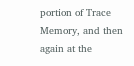portion of Trace Memory, and then again at the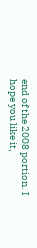end of the 2008 portion. I hope you like it,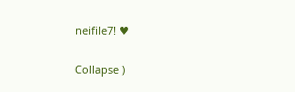neifile7! ♥

Collapse )